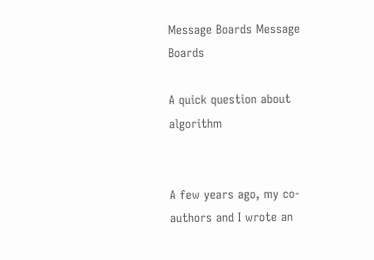Message Boards Message Boards

A quick question about algorithm


A few years ago, my co-authors and I wrote an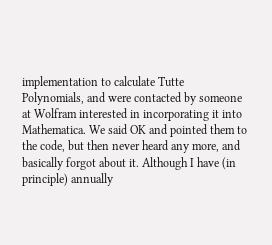implementation to calculate Tutte Polynomials, and were contacted by someone at Wolfram interested in incorporating it into Mathematica. We said OK and pointed them to the code, but then never heard any more, and basically forgot about it. Although I have (in principle) annually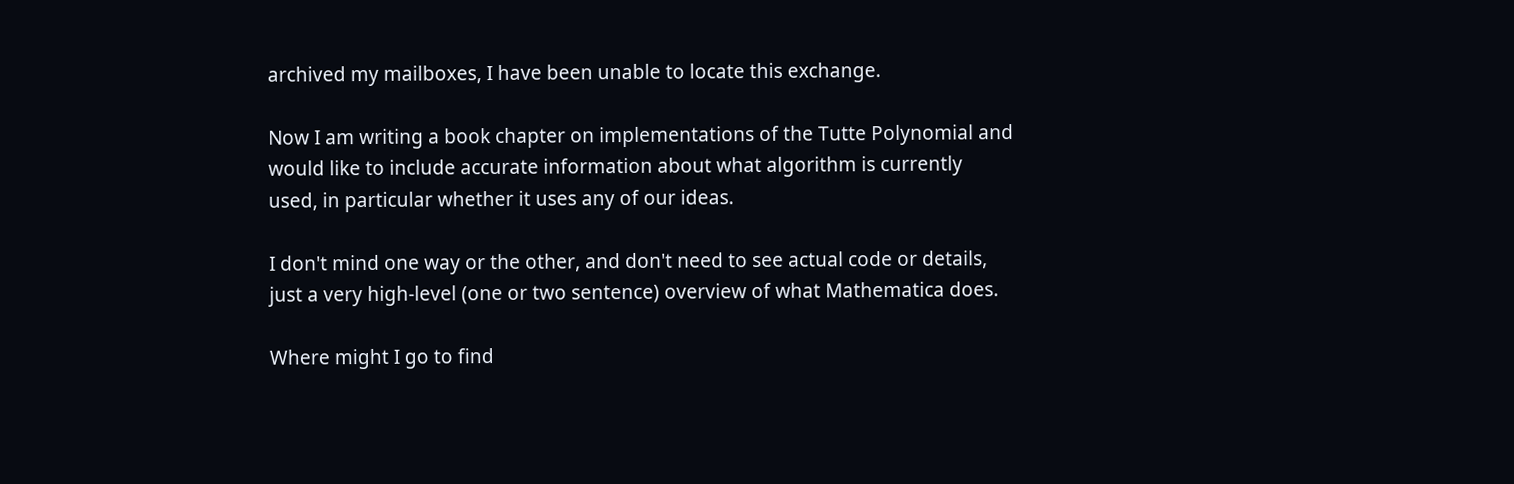archived my mailboxes, I have been unable to locate this exchange.

Now I am writing a book chapter on implementations of the Tutte Polynomial and would like to include accurate information about what algorithm is currently used, in particular whether it uses any of our ideas.

I don't mind one way or the other, and don't need to see actual code or details, just a very high-level (one or two sentence) overview of what Mathematica does.

Where might I go to find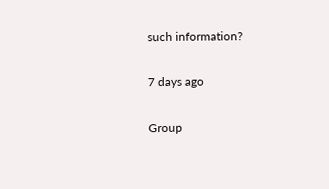such information?

7 days ago

Group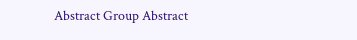Abstract Group Abstract